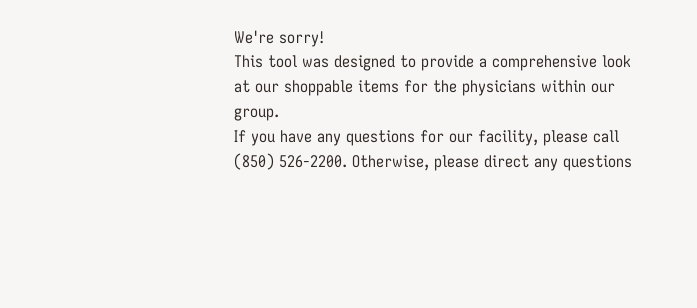We're sorry!
This tool was designed to provide a comprehensive look at our shoppable items for the physicians within our group.
If you have any questions for our facility, please call (850) 526-2200. Otherwise, please direct any questions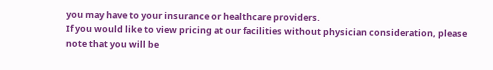you may have to your insurance or healthcare providers.
If you would like to view pricing at our facilities without physician consideration, please note that you will be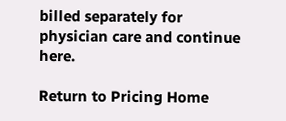billed separately for physician care and continue here.

Return to Pricing Home